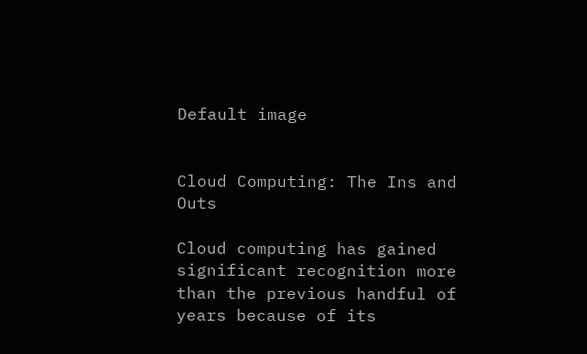Default image


Cloud Computing: The Ins and Outs

Cloud computing has gained significant recognition more than the previous handful of years because of its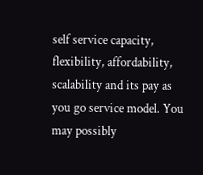self service capacity, flexibility, affordability, scalability and its pay as you go service model. You may possibly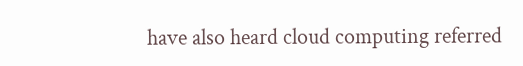have also heard cloud computing referred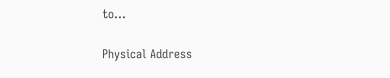to…

Physical Address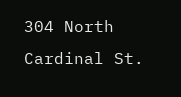304 North Cardinal St.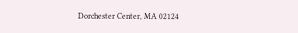Dorchester Center, MA 02124